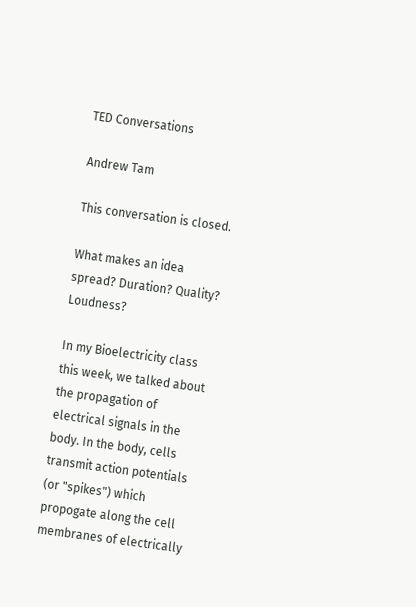TED Conversations

Andrew Tam

This conversation is closed.

What makes an idea spread? Duration? Quality? Loudness?

In my Bioelectricity class this week, we talked about the propagation of electrical signals in the body. In the body, cells transmit action potentials (or "spikes") which propogate along the cell membranes of electrically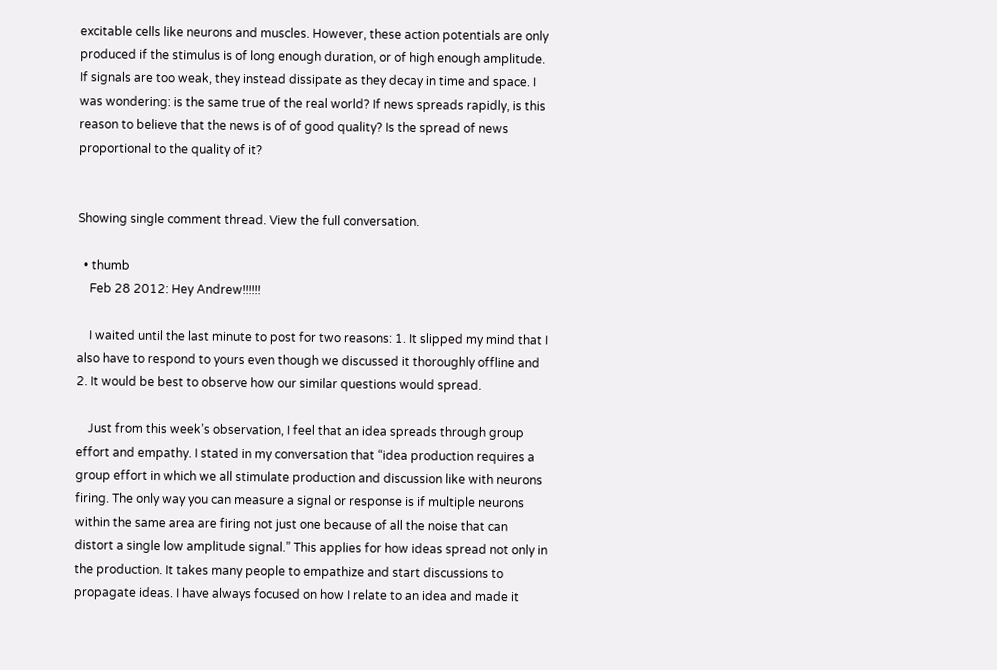excitable cells like neurons and muscles. However, these action potentials are only produced if the stimulus is of long enough duration, or of high enough amplitude. If signals are too weak, they instead dissipate as they decay in time and space. I was wondering: is the same true of the real world? If news spreads rapidly, is this reason to believe that the news is of of good quality? Is the spread of news proportional to the quality of it?


Showing single comment thread. View the full conversation.

  • thumb
    Feb 28 2012: Hey Andrew!!!!!!

    I waited until the last minute to post for two reasons: 1. It slipped my mind that I also have to respond to yours even though we discussed it thoroughly offline and 2. It would be best to observe how our similar questions would spread.

    Just from this week’s observation, I feel that an idea spreads through group effort and empathy. I stated in my conversation that “idea production requires a group effort in which we all stimulate production and discussion like with neurons firing. The only way you can measure a signal or response is if multiple neurons within the same area are firing not just one because of all the noise that can distort a single low amplitude signal.” This applies for how ideas spread not only in the production. It takes many people to empathize and start discussions to propagate ideas. I have always focused on how I relate to an idea and made it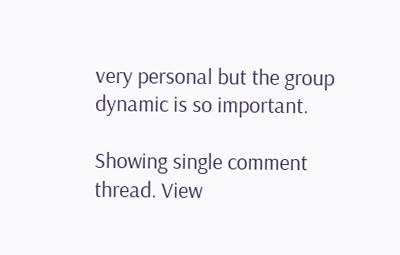very personal but the group dynamic is so important.

Showing single comment thread. View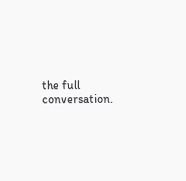the full conversation.